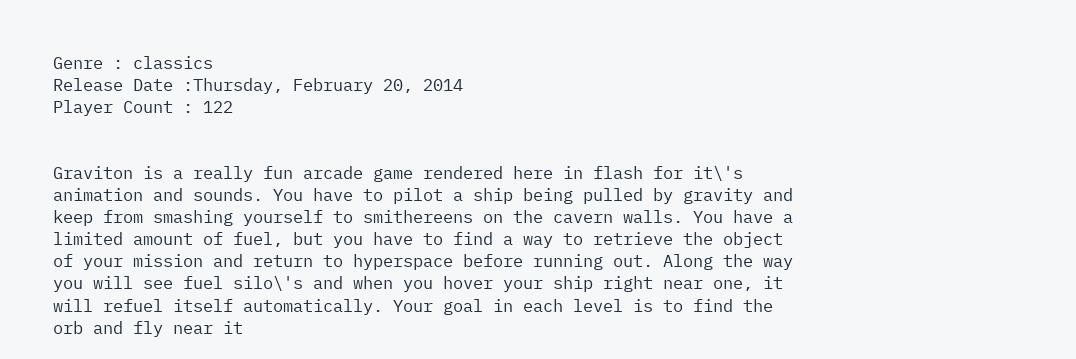Genre : classics
Release Date :Thursday, February 20, 2014
Player Count : 122


Graviton is a really fun arcade game rendered here in flash for it\'s animation and sounds. You have to pilot a ship being pulled by gravity and keep from smashing yourself to smithereens on the cavern walls. You have a limited amount of fuel, but you have to find a way to retrieve the object of your mission and return to hyperspace before running out. Along the way you will see fuel silo\'s and when you hover your ship right near one, it will refuel itself automatically. Your goal in each level is to find the orb and fly near it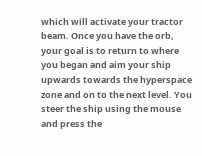which will activate your tractor beam. Once you have the orb, your goal is to return to where you began and aim your ship upwards towards the hyperspace zone and on to the next level. You steer the ship using the mouse and press the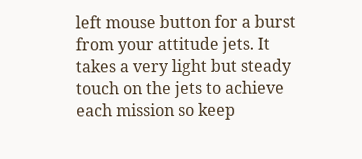left mouse button for a burst from your attitude jets. It takes a very light but steady touch on the jets to achieve each mission so keep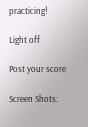practicing!

Light off

Post your score

Screen Shots: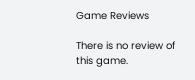Game Reviews

There is no review of this game.